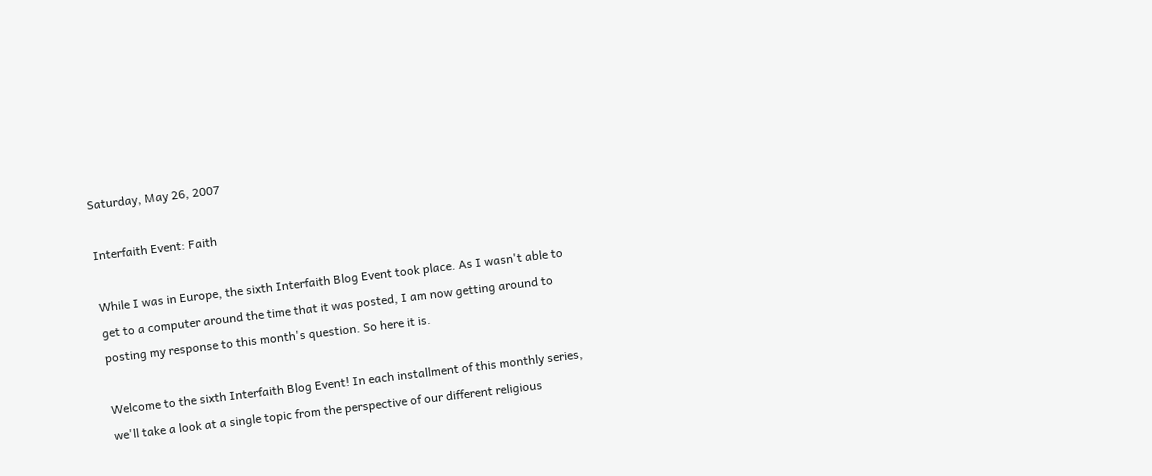Saturday, May 26, 2007

Interfaith Event: Faith

While I was in Europe, the sixth Interfaith Blog Event took place. As I wasn't able to get to a computer around the time that it was posted, I am now getting around to posting my response to this month's question. So here it is.

Welcome to the sixth Interfaith Blog Event! In each installment of this monthly series, we'll take a look at a single topic from the perspective of our different religious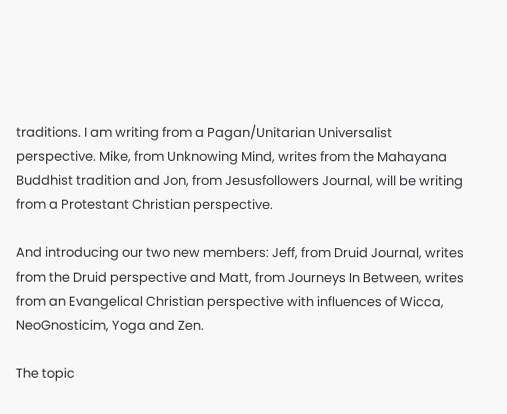traditions. I am writing from a Pagan/Unitarian Universalist perspective. Mike, from Unknowing Mind, writes from the Mahayana Buddhist tradition and Jon, from Jesusfollowers Journal, will be writing from a Protestant Christian perspective.

And introducing our two new members: Jeff, from Druid Journal, writes from the Druid perspective and Matt, from Journeys In Between, writes from an Evangelical Christian perspective with influences of Wicca, NeoGnosticim, Yoga and Zen.

The topic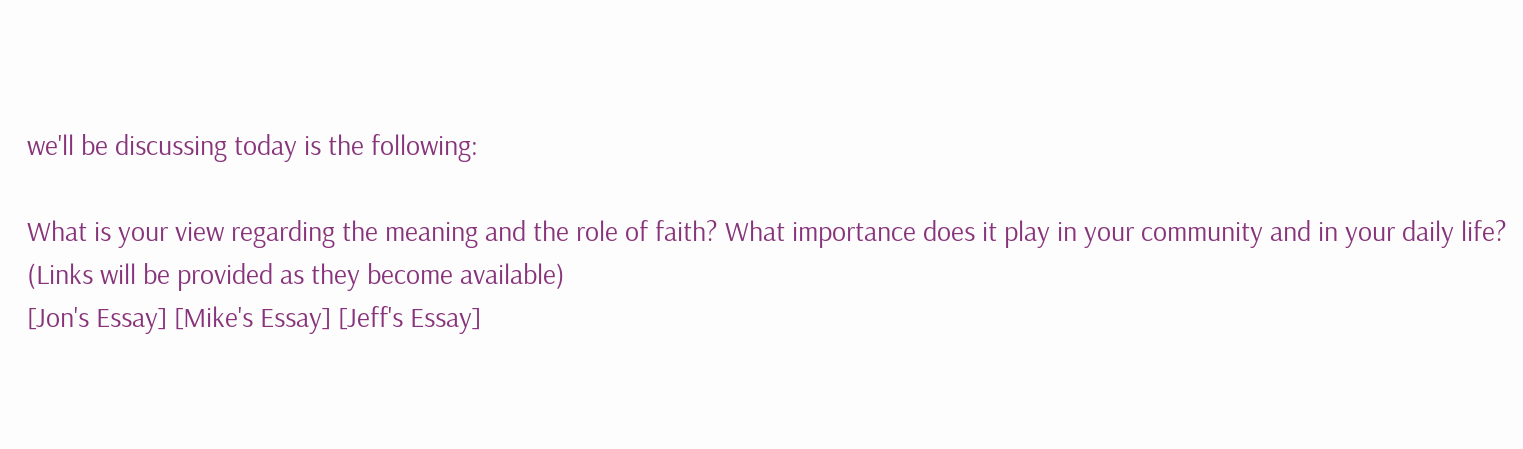we'll be discussing today is the following:

What is your view regarding the meaning and the role of faith? What importance does it play in your community and in your daily life?
(Links will be provided as they become available)
[Jon's Essay] [Mike's Essay] [Jeff's Essay]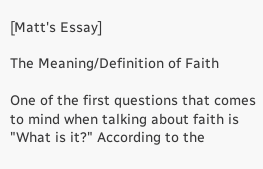[Matt's Essay]

The Meaning/Definition of Faith

One of the first questions that comes to mind when talking about faith is "What is it?" According to the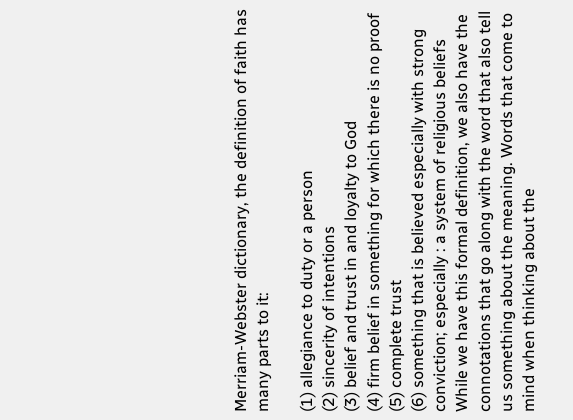Merriam-Webster dictionary, the definition of faith has many parts to it:

(1) allegiance to duty or a person
(2) sincerity of intentions
(3) belief and trust in and loyalty to God
(4) firm belief in something for which there is no proof
(5) complete trust
(6) something that is believed especially with strong conviction; especially : a system of religious beliefs
While we have this formal definition, we also have the connotations that go along with the word that also tell us something about the meaning. Words that come to mind when thinking about the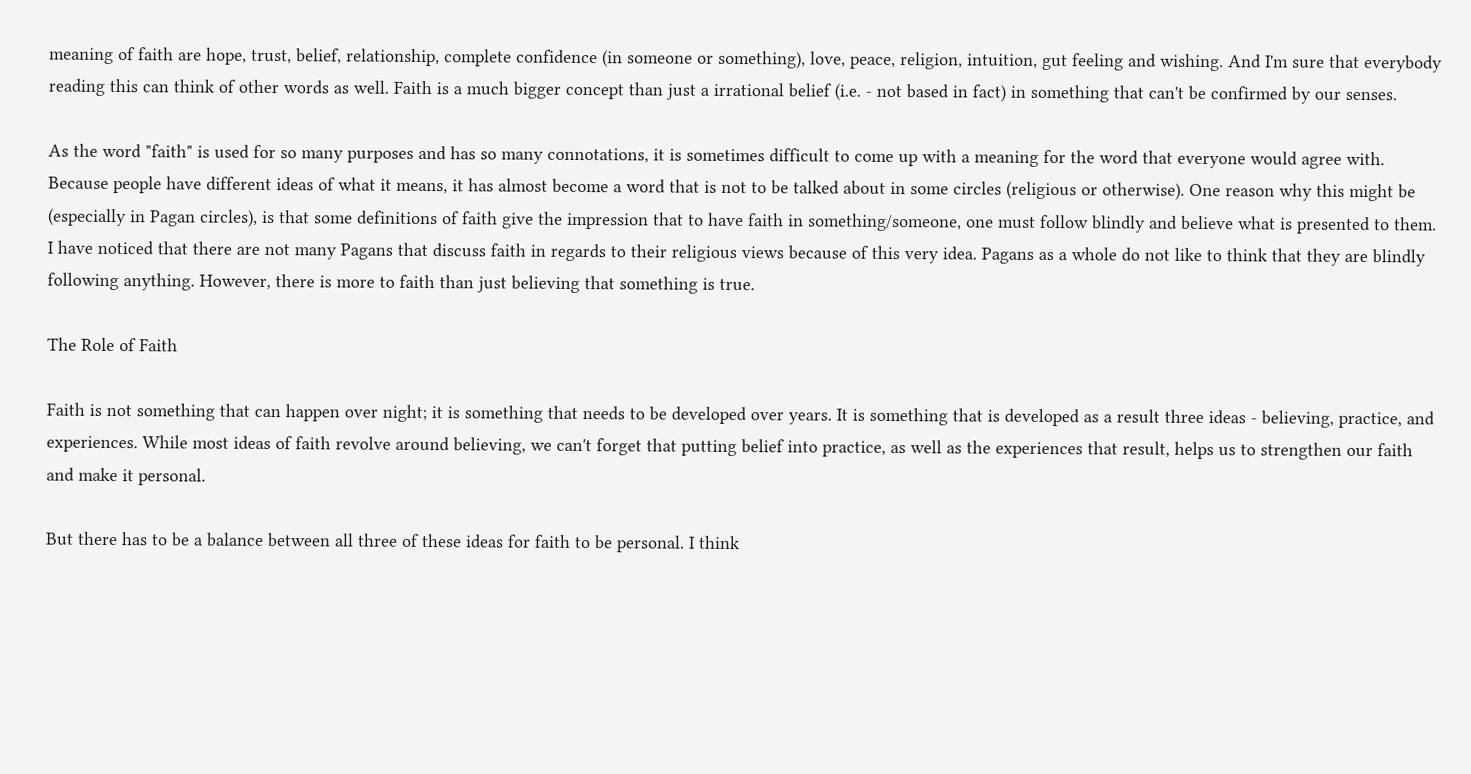meaning of faith are hope, trust, belief, relationship, complete confidence (in someone or something), love, peace, religion, intuition, gut feeling and wishing. And I'm sure that everybody reading this can think of other words as well. Faith is a much bigger concept than just a irrational belief (i.e. - not based in fact) in something that can't be confirmed by our senses.

As the word "faith" is used for so many purposes and has so many connotations, it is sometimes difficult to come up with a meaning for the word that everyone would agree with. Because people have different ideas of what it means, it has almost become a word that is not to be talked about in some circles (religious or otherwise). One reason why this might be (especially in Pagan circles), is that some definitions of faith give the impression that to have faith in something/someone, one must follow blindly and believe what is presented to them. I have noticed that there are not many Pagans that discuss faith in regards to their religious views because of this very idea. Pagans as a whole do not like to think that they are blindly following anything. However, there is more to faith than just believing that something is true.

The Role of Faith

Faith is not something that can happen over night; it is something that needs to be developed over years. It is something that is developed as a result three ideas - believing, practice, and experiences. While most ideas of faith revolve around believing, we can't forget that putting belief into practice, as well as the experiences that result, helps us to strengthen our faith and make it personal.

But there has to be a balance between all three of these ideas for faith to be personal. I think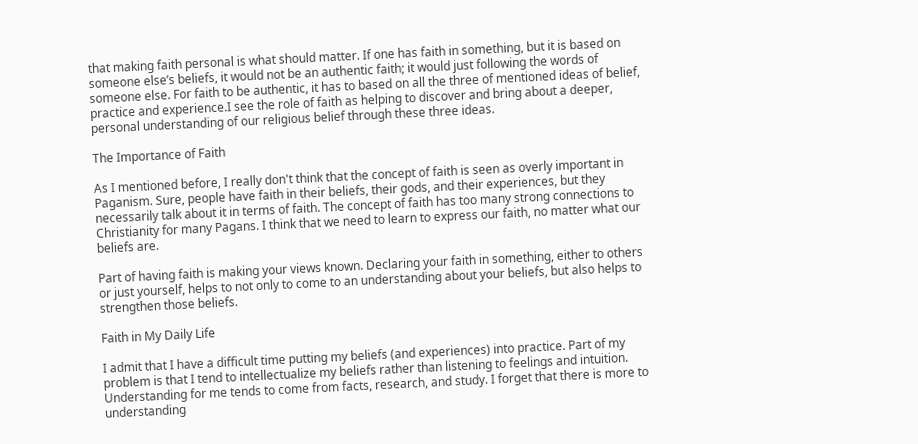that making faith personal is what should matter. If one has faith in something, but it is based on someone else’s beliefs, it would not be an authentic faith; it would just following the words of someone else. For faith to be authentic, it has to based on all the three of mentioned ideas of belief, practice and experience.I see the role of faith as helping to discover and bring about a deeper, personal understanding of our religious belief through these three ideas.

The Importance of Faith

As I mentioned before, I really don't think that the concept of faith is seen as overly important in Paganism. Sure, people have faith in their beliefs, their gods, and their experiences, but they necessarily talk about it in terms of faith. The concept of faith has too many strong connections to Christianity for many Pagans. I think that we need to learn to express our faith, no matter what our beliefs are.

Part of having faith is making your views known. Declaring your faith in something, either to others or just yourself, helps to not only to come to an understanding about your beliefs, but also helps to strengthen those beliefs.

Faith in My Daily Life

I admit that I have a difficult time putting my beliefs (and experiences) into practice. Part of my problem is that I tend to intellectualize my beliefs rather than listening to feelings and intuition. Understanding for me tends to come from facts, research, and study. I forget that there is more to understanding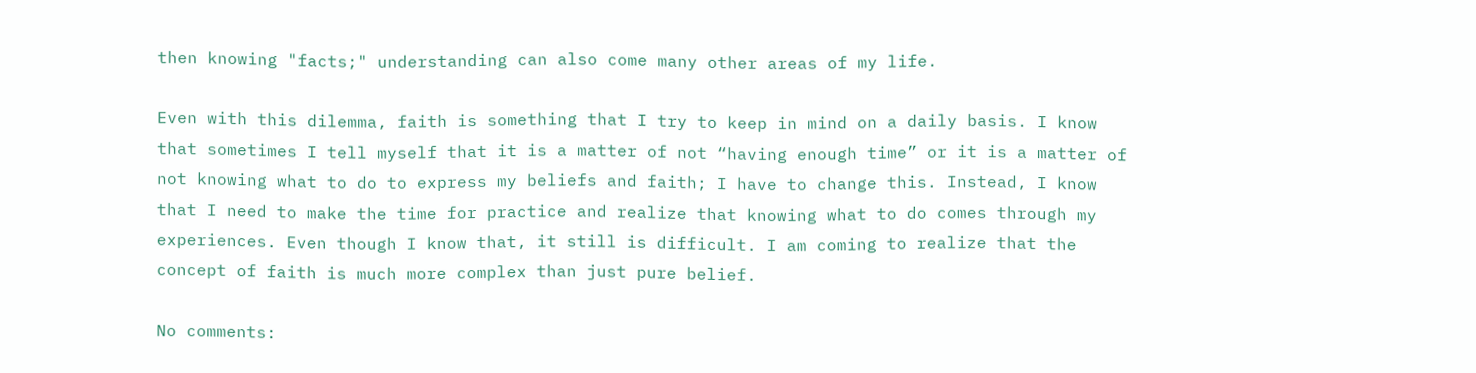then knowing "facts;" understanding can also come many other areas of my life.

Even with this dilemma, faith is something that I try to keep in mind on a daily basis. I know that sometimes I tell myself that it is a matter of not “having enough time” or it is a matter of not knowing what to do to express my beliefs and faith; I have to change this. Instead, I know that I need to make the time for practice and realize that knowing what to do comes through my experiences. Even though I know that, it still is difficult. I am coming to realize that the concept of faith is much more complex than just pure belief.

No comments: